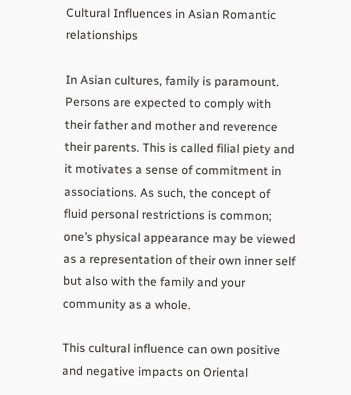Cultural Influences in Asian Romantic relationships

In Asian cultures, family is paramount. Persons are expected to comply with their father and mother and reverence their parents. This is called filial piety and it motivates a sense of commitment in associations. As such, the concept of fluid personal restrictions is common; one’s physical appearance may be viewed as a representation of their own inner self but also with the family and your community as a whole.

This cultural influence can own positive and negative impacts on Oriental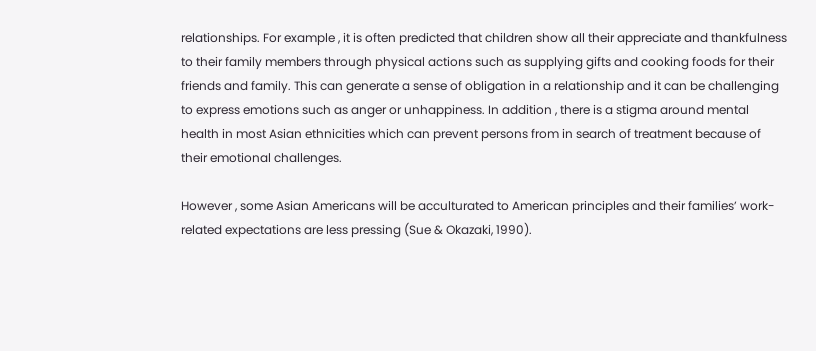relationships. For example , it is often predicted that children show all their appreciate and thankfulness to their family members through physical actions such as supplying gifts and cooking foods for their friends and family. This can generate a sense of obligation in a relationship and it can be challenging to express emotions such as anger or unhappiness. In addition , there is a stigma around mental health in most Asian ethnicities which can prevent persons from in search of treatment because of their emotional challenges.

However , some Asian Americans will be acculturated to American principles and their families’ work-related expectations are less pressing (Sue & Okazaki, 1990).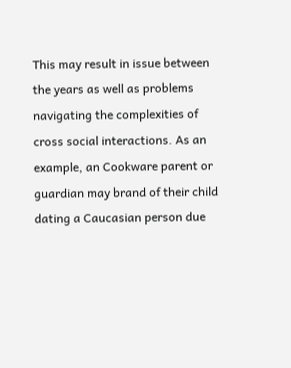This may result in issue between the years as well as problems navigating the complexities of cross social interactions. As an example, an Cookware parent or guardian may brand of their child dating a Caucasian person due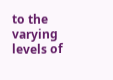to the varying levels of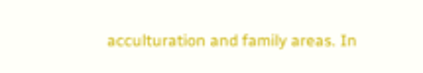acculturation and family areas. In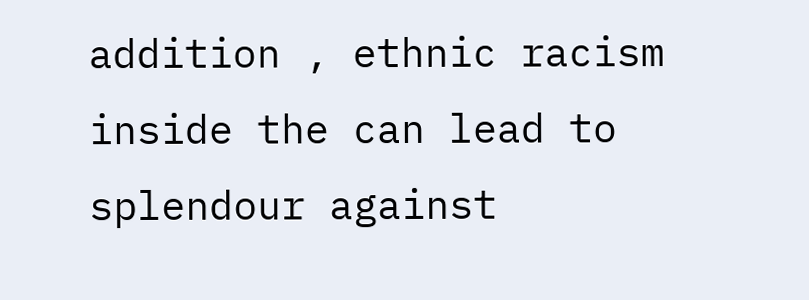addition , ethnic racism inside the can lead to splendour against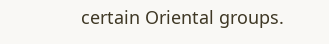certain Oriental groups.